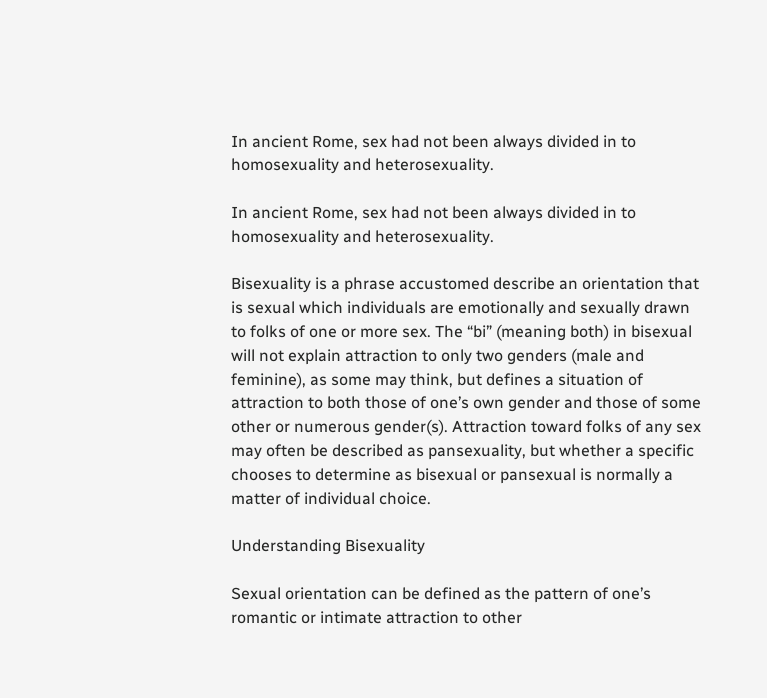In ancient Rome, sex had not been always divided in to homosexuality and heterosexuality.

In ancient Rome, sex had not been always divided in to homosexuality and heterosexuality.

Bisexuality is a phrase accustomed describe an orientation that is sexual which individuals are emotionally and sexually drawn to folks of one or more sex. The “bi” (meaning both) in bisexual will not explain attraction to only two genders (male and feminine), as some may think, but defines a situation of attraction to both those of one’s own gender and those of some other or numerous gender(s). Attraction toward folks of any sex may often be described as pansexuality, but whether a specific chooses to determine as bisexual or pansexual is normally a matter of individual choice.

Understanding Bisexuality

Sexual orientation can be defined as the pattern of one’s romantic or intimate attraction to other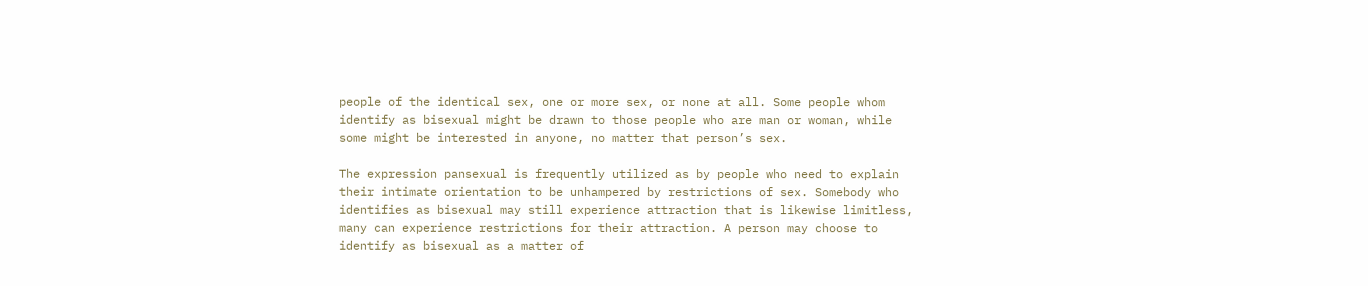people of the identical sex, one or more sex, or none at all. Some people whom identify as bisexual might be drawn to those people who are man or woman, while some might be interested in anyone, no matter that person’s sex.

The expression pansexual is frequently utilized as by people who need to explain their intimate orientation to be unhampered by restrictions of sex. Somebody who identifies as bisexual may still experience attraction that is likewise limitless, many can experience restrictions for their attraction. A person may choose to identify as bisexual as a matter of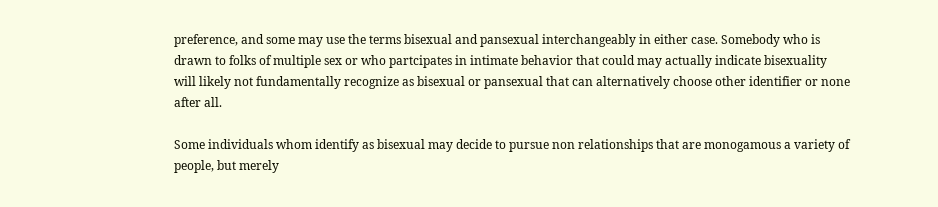preference, and some may use the terms bisexual and pansexual interchangeably in either case. Somebody who is drawn to folks of multiple sex or who partcipates in intimate behavior that could may actually indicate bisexuality will likely not fundamentally recognize as bisexual or pansexual that can alternatively choose other identifier or none after all.

Some individuals whom identify as bisexual may decide to pursue non relationships that are monogamous a variety of people, but merely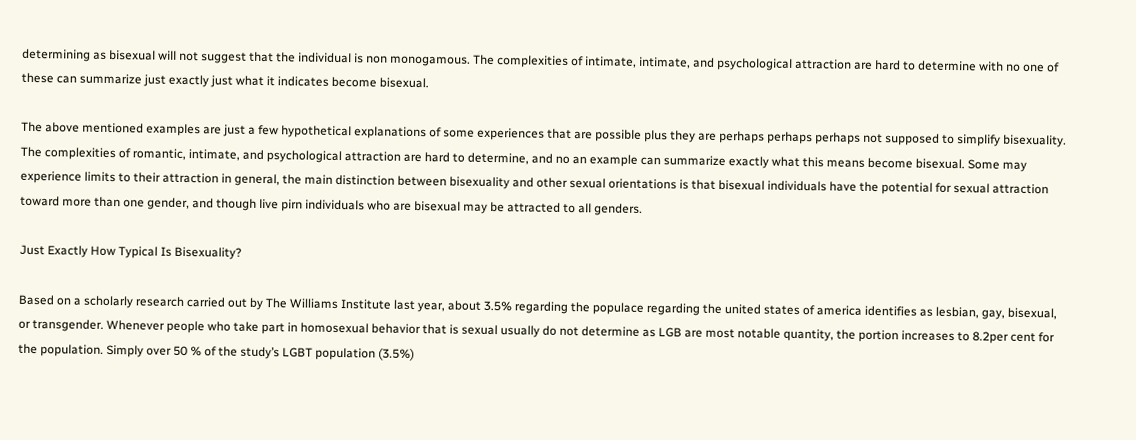determining as bisexual will not suggest that the individual is non monogamous. The complexities of intimate, intimate, and psychological attraction are hard to determine with no one of these can summarize just exactly just what it indicates become bisexual.

The above mentioned examples are just a few hypothetical explanations of some experiences that are possible plus they are perhaps perhaps perhaps not supposed to simplify bisexuality. The complexities of romantic, intimate, and psychological attraction are hard to determine, and no an example can summarize exactly what this means become bisexual. Some may experience limits to their attraction in general, the main distinction between bisexuality and other sexual orientations is that bisexual individuals have the potential for sexual attraction toward more than one gender, and though live pirn individuals who are bisexual may be attracted to all genders.

Just Exactly How Typical Is Bisexuality?

Based on a scholarly research carried out by The Williams Institute last year, about 3.5% regarding the populace regarding the united states of america identifies as lesbian, gay, bisexual, or transgender. Whenever people who take part in homosexual behavior that is sexual usually do not determine as LGB are most notable quantity, the portion increases to 8.2per cent for the population. Simply over 50 % of the study’s LGBT population (3.5%)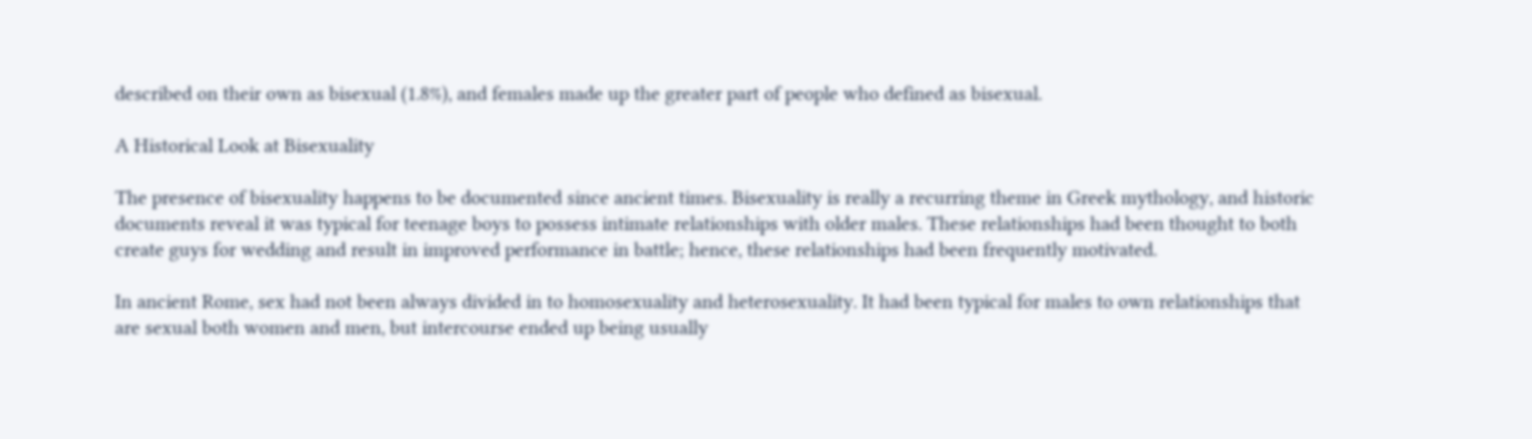described on their own as bisexual (1.8%), and females made up the greater part of people who defined as bisexual.

A Historical Look at Bisexuality

The presence of bisexuality happens to be documented since ancient times. Bisexuality is really a recurring theme in Greek mythology, and historic documents reveal it was typical for teenage boys to possess intimate relationships with older males. These relationships had been thought to both create guys for wedding and result in improved performance in battle; hence, these relationships had been frequently motivated.

In ancient Rome, sex had not been always divided in to homosexuality and heterosexuality. It had been typical for males to own relationships that are sexual both women and men, but intercourse ended up being usually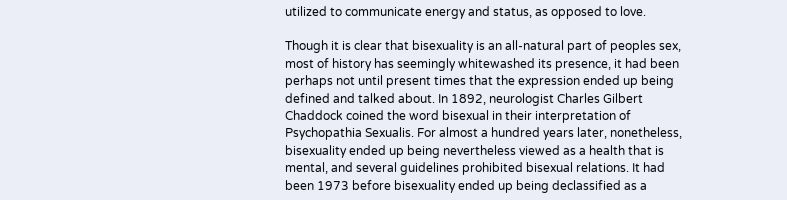utilized to communicate energy and status, as opposed to love.

Though it is clear that bisexuality is an all-natural part of peoples sex, most of history has seemingly whitewashed its presence, it had been perhaps not until present times that the expression ended up being defined and talked about. In 1892, neurologist Charles Gilbert Chaddock coined the word bisexual in their interpretation of Psychopathia Sexualis. For almost a hundred years later, nonetheless, bisexuality ended up being nevertheless viewed as a health that is mental, and several guidelines prohibited bisexual relations. It had been 1973 before bisexuality ended up being declassified as a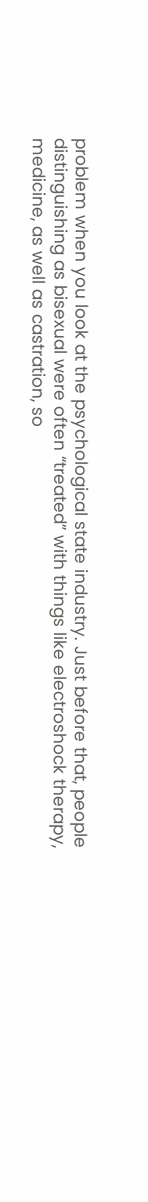problem when you look at the psychological state industry. Just before that, people distinguishing as bisexual were often “treated” with things like electroshock therapy, medicine, as well as castration, so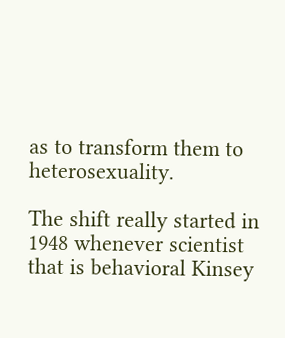as to transform them to heterosexuality.

The shift really started in 1948 whenever scientist that is behavioral Kinsey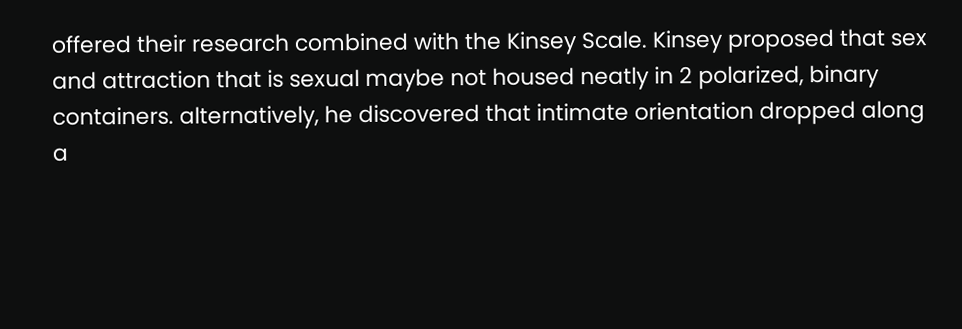offered their research combined with the Kinsey Scale. Kinsey proposed that sex and attraction that is sexual maybe not housed neatly in 2 polarized, binary containers. alternatively, he discovered that intimate orientation dropped along a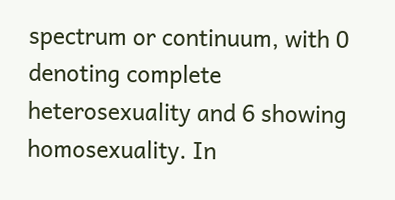spectrum or continuum, with 0 denoting complete heterosexuality and 6 showing homosexuality. In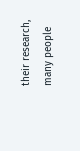their research, many people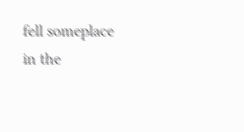fell someplace in the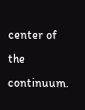center of the continuum.